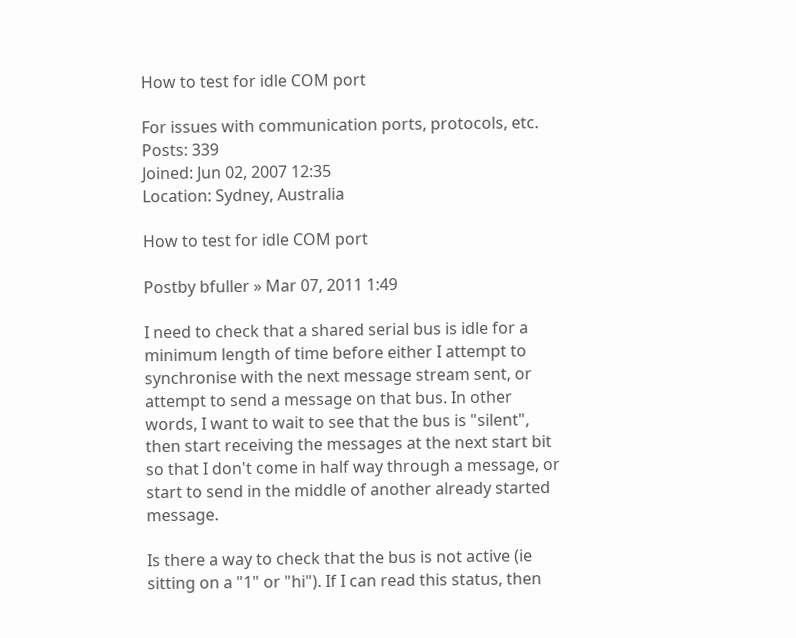How to test for idle COM port

For issues with communication ports, protocols, etc.
Posts: 339
Joined: Jun 02, 2007 12:35
Location: Sydney, Australia

How to test for idle COM port

Postby bfuller » Mar 07, 2011 1:49

I need to check that a shared serial bus is idle for a minimum length of time before either I attempt to synchronise with the next message stream sent, or attempt to send a message on that bus. In other words, I want to wait to see that the bus is "silent", then start receiving the messages at the next start bit so that I don't come in half way through a message, or start to send in the middle of another already started message.

Is there a way to check that the bus is not active (ie sitting on a "1" or "hi"). If I can read this status, then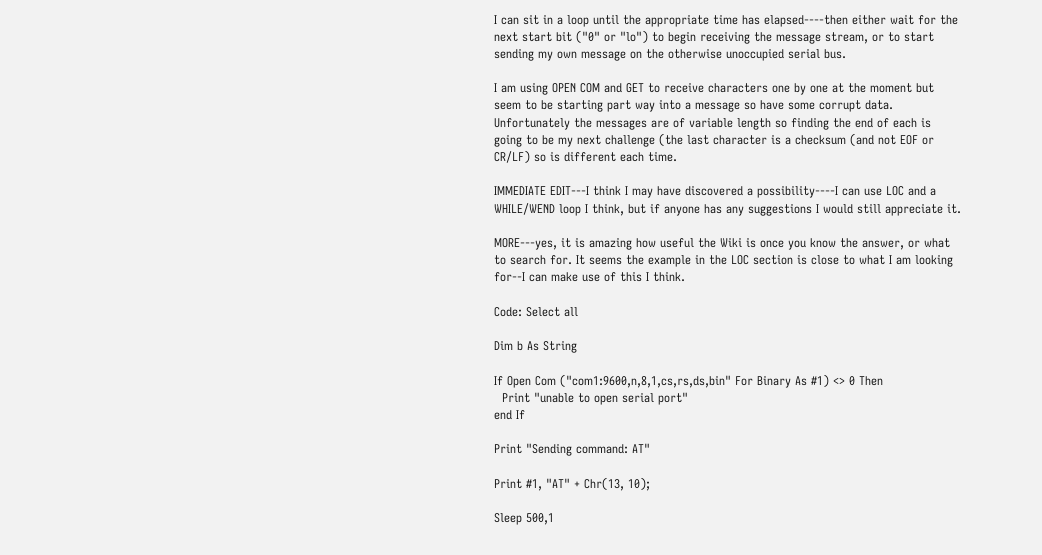I can sit in a loop until the appropriate time has elapsed----then either wait for the next start bit ("0" or "lo") to begin receiving the message stream, or to start sending my own message on the otherwise unoccupied serial bus.

I am using OPEN COM and GET to receive characters one by one at the moment but seem to be starting part way into a message so have some corrupt data. Unfortunately the messages are of variable length so finding the end of each is going to be my next challenge (the last character is a checksum (and not EOF or CR/LF) so is different each time.

IMMEDIATE EDIT---I think I may have discovered a possibility----I can use LOC and a WHILE/WEND loop I think, but if anyone has any suggestions I would still appreciate it.

MORE---yes, it is amazing how useful the Wiki is once you know the answer, or what to search for. It seems the example in the LOC section is close to what I am looking for--I can make use of this I think.

Code: Select all

Dim b As String

If Open Com ("com1:9600,n,8,1,cs,rs,ds,bin" For Binary As #1) <> 0 Then
  Print "unable to open serial port"
end If

Print "Sending command: AT"

Print #1, "AT" + Chr(13, 10);

Sleep 500,1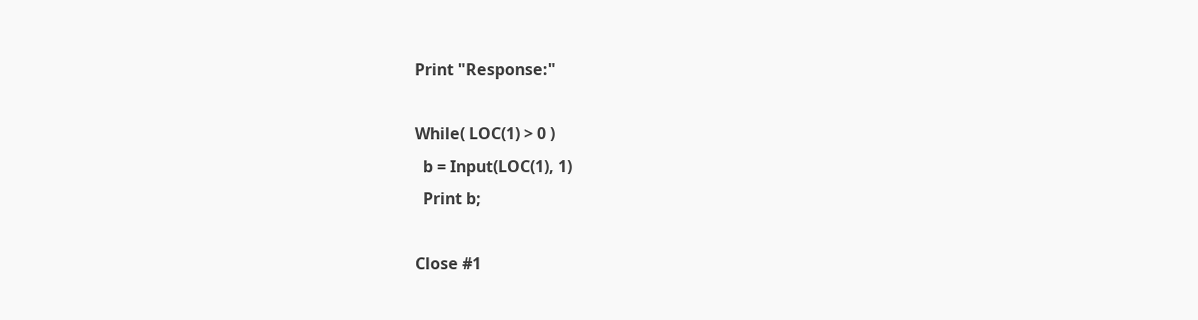Print "Response:"

While( LOC(1) > 0 )
  b = Input(LOC(1), 1)
  Print b;

Close #1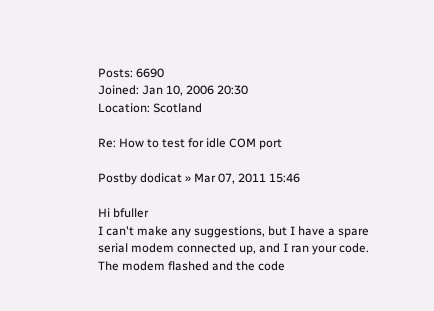Posts: 6690
Joined: Jan 10, 2006 20:30
Location: Scotland

Re: How to test for idle COM port

Postby dodicat » Mar 07, 2011 15:46

Hi bfuller
I can't make any suggestions, but I have a spare serial modem connected up, and I ran your code.
The modem flashed and the code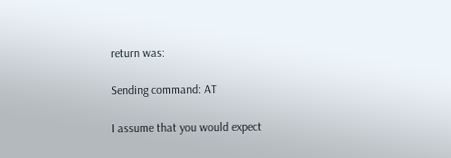return was:

Sending command: AT

I assume that you would expect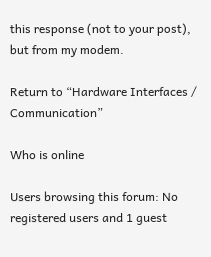this response (not to your post), but from my modem.

Return to “Hardware Interfaces / Communication”

Who is online

Users browsing this forum: No registered users and 1 guest